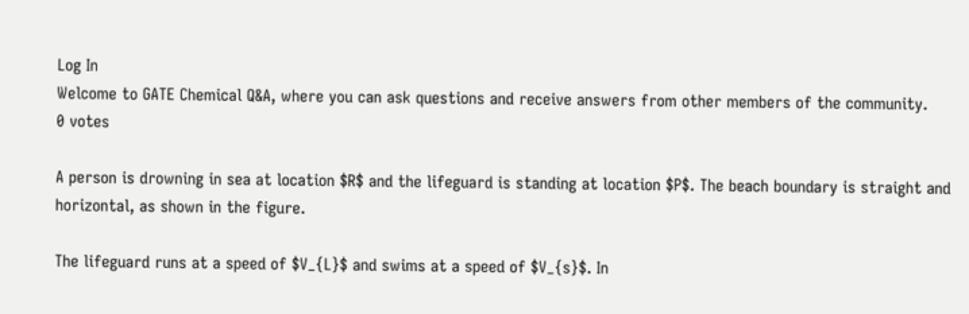Log In
Welcome to GATE Chemical Q&A, where you can ask questions and receive answers from other members of the community.
0 votes

A person is drowning in sea at location $R$ and the lifeguard is standing at location $P$. The beach boundary is straight and horizontal, as shown in the figure.

The lifeguard runs at a speed of $V_{L}$ and swims at a speed of $V_{s}$. In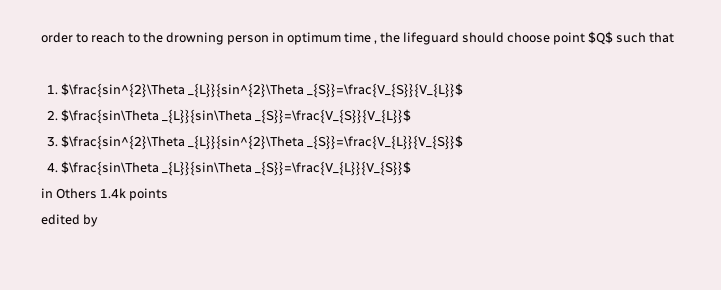order to reach to the drowning person in optimum time , the lifeguard should choose point $Q$ such that

  1. $\frac{sin^{2}\Theta _{L}}{sin^{2}\Theta _{S}}=\frac{V_{S}}{V_{L}}$
  2. $\frac{sin\Theta _{L}}{sin\Theta _{S}}=\frac{V_{S}}{V_{L}}$
  3. $\frac{sin^{2}\Theta _{L}}{sin^{2}\Theta _{S}}=\frac{V_{L}}{V_{S}}$
  4. $\frac{sin\Theta _{L}}{sin\Theta _{S}}=\frac{V_{L}}{V_{S}}$
in Others 1.4k points
edited by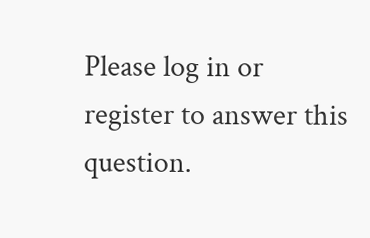Please log in or register to answer this question.